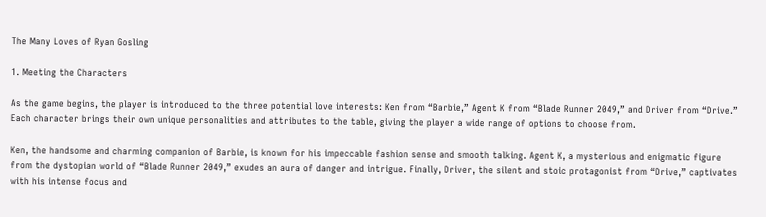The Many Loves of Ryan Gosling

1. Meeting the Characters

As the game begins, the player is introduced to the three potential love interests: Ken from “Barbie,” Agent K from “Blade Runner 2049,” and Driver from “Drive.” Each character brings their own unique personalities and attributes to the table, giving the player a wide range of options to choose from.

Ken, the handsome and charming companion of Barbie, is known for his impeccable fashion sense and smooth talking. Agent K, a mysterious and enigmatic figure from the dystopian world of “Blade Runner 2049,” exudes an aura of danger and intrigue. Finally, Driver, the silent and stoic protagonist from “Drive,” captivates with his intense focus and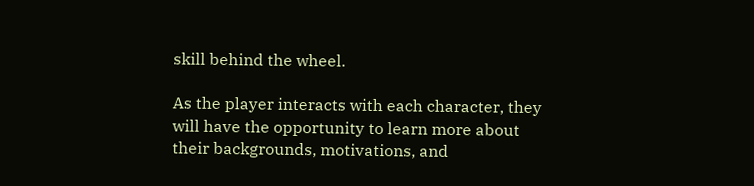skill behind the wheel.

As the player interacts with each character, they will have the opportunity to learn more about their backgrounds, motivations, and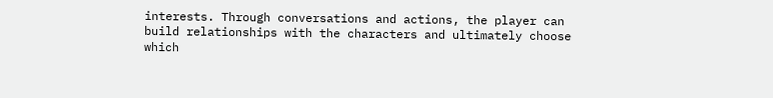interests. Through conversations and actions, the player can build relationships with the characters and ultimately choose which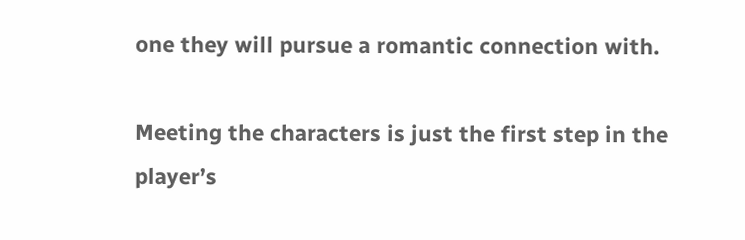one they will pursue a romantic connection with.

Meeting the characters is just the first step in the player’s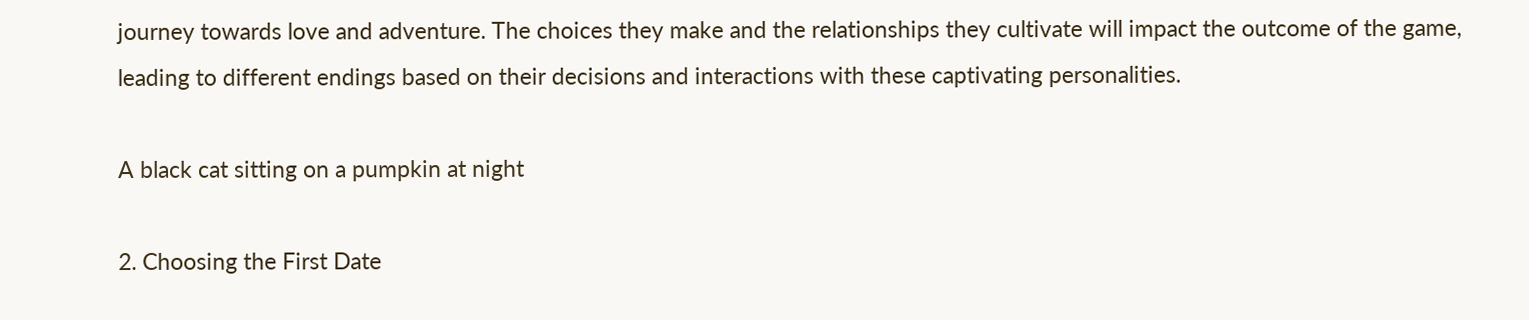journey towards love and adventure. The choices they make and the relationships they cultivate will impact the outcome of the game, leading to different endings based on their decisions and interactions with these captivating personalities.

A black cat sitting on a pumpkin at night

2. Choosing the First Date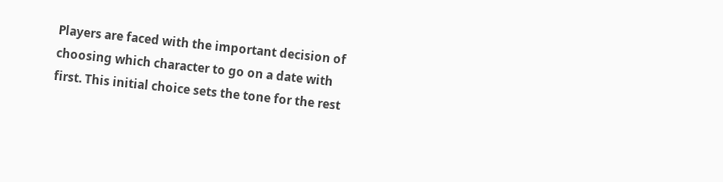Players are faced with the important decision of choosing which character to go on a date with first. This initial choice sets the tone for the rest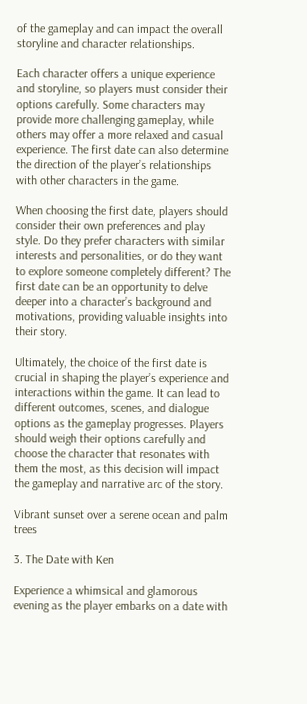of the gameplay and can impact the overall storyline and character relationships.

Each character offers a unique experience and storyline, so players must consider their options carefully. Some characters may provide more challenging gameplay, while others may offer a more relaxed and casual experience. The first date can also determine the direction of the player’s relationships with other characters in the game.

When choosing the first date, players should consider their own preferences and play style. Do they prefer characters with similar interests and personalities, or do they want to explore someone completely different? The first date can be an opportunity to delve deeper into a character’s background and motivations, providing valuable insights into their story.

Ultimately, the choice of the first date is crucial in shaping the player’s experience and interactions within the game. It can lead to different outcomes, scenes, and dialogue options as the gameplay progresses. Players should weigh their options carefully and choose the character that resonates with them the most, as this decision will impact the gameplay and narrative arc of the story.

Vibrant sunset over a serene ocean and palm trees

3. The Date with Ken

Experience a whimsical and glamorous evening as the player embarks on a date with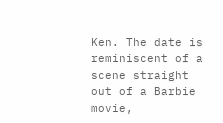Ken. The date is reminiscent of a scene straight out of a Barbie movie,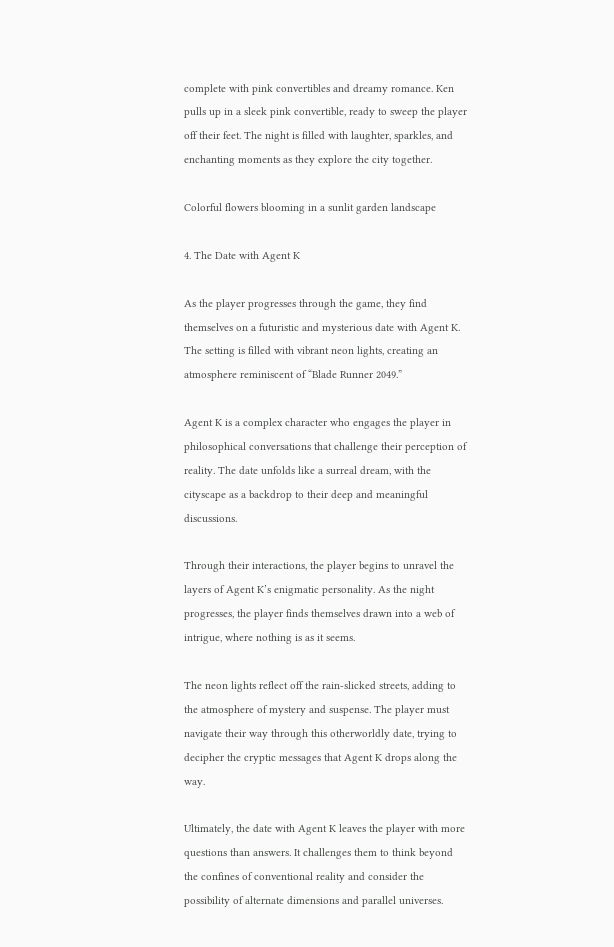complete with pink convertibles and dreamy romance. Ken pulls up in a sleek pink convertible, ready to sweep the player off their feet. The night is filled with laughter, sparkles, and enchanting moments as they explore the city together.

Colorful flowers blooming in a sunlit garden landscape

4. The Date with Agent K

As the player progresses through the game, they find themselves on a futuristic and mysterious date with Agent K. The setting is filled with vibrant neon lights, creating an atmosphere reminiscent of “Blade Runner 2049.”

Agent K is a complex character who engages the player in philosophical conversations that challenge their perception of reality. The date unfolds like a surreal dream, with the cityscape as a backdrop to their deep and meaningful discussions.

Through their interactions, the player begins to unravel the layers of Agent K’s enigmatic personality. As the night progresses, the player finds themselves drawn into a web of intrigue, where nothing is as it seems.

The neon lights reflect off the rain-slicked streets, adding to the atmosphere of mystery and suspense. The player must navigate their way through this otherworldly date, trying to decipher the cryptic messages that Agent K drops along the way.

Ultimately, the date with Agent K leaves the player with more questions than answers. It challenges them to think beyond the confines of conventional reality and consider the possibility of alternate dimensions and parallel universes.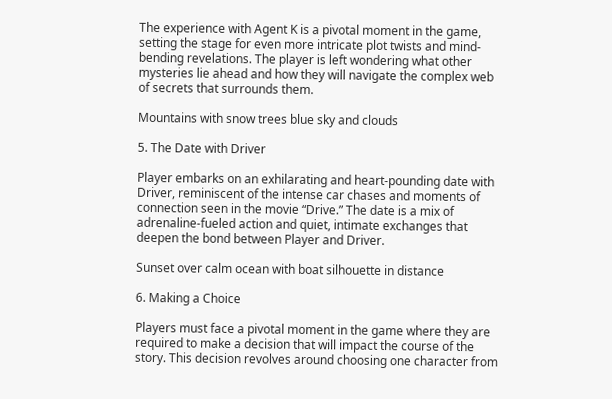The experience with Agent K is a pivotal moment in the game, setting the stage for even more intricate plot twists and mind-bending revelations. The player is left wondering what other mysteries lie ahead and how they will navigate the complex web of secrets that surrounds them.

Mountains with snow trees blue sky and clouds

5. The Date with Driver

Player embarks on an exhilarating and heart-pounding date with Driver, reminiscent of the intense car chases and moments of connection seen in the movie “Drive.” The date is a mix of adrenaline-fueled action and quiet, intimate exchanges that deepen the bond between Player and Driver.

Sunset over calm ocean with boat silhouette in distance

6. Making a Choice

Players must face a pivotal moment in the game where they are required to make a decision that will impact the course of the story. This decision revolves around choosing one character from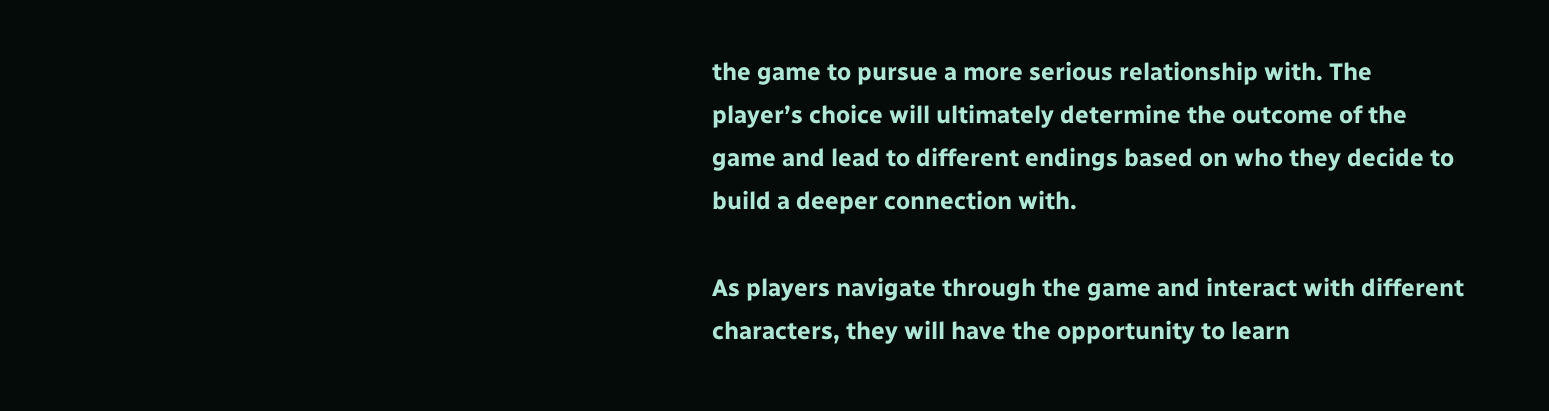the game to pursue a more serious relationship with. The player’s choice will ultimately determine the outcome of the game and lead to different endings based on who they decide to build a deeper connection with.

As players navigate through the game and interact with different characters, they will have the opportunity to learn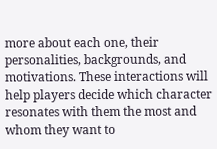more about each one, their personalities, backgrounds, and motivations. These interactions will help players decide which character resonates with them the most and whom they want to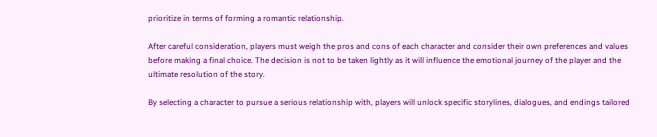prioritize in terms of forming a romantic relationship.

After careful consideration, players must weigh the pros and cons of each character and consider their own preferences and values before making a final choice. The decision is not to be taken lightly as it will influence the emotional journey of the player and the ultimate resolution of the story.

By selecting a character to pursue a serious relationship with, players will unlock specific storylines, dialogues, and endings tailored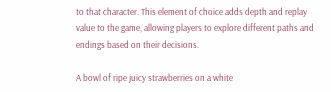to that character. This element of choice adds depth and replay value to the game, allowing players to explore different paths and endings based on their decisions.

A bowl of ripe juicy strawberries on a white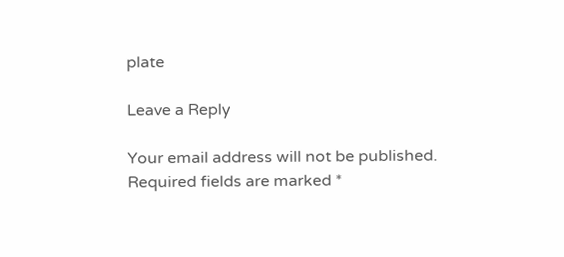plate

Leave a Reply

Your email address will not be published. Required fields are marked *